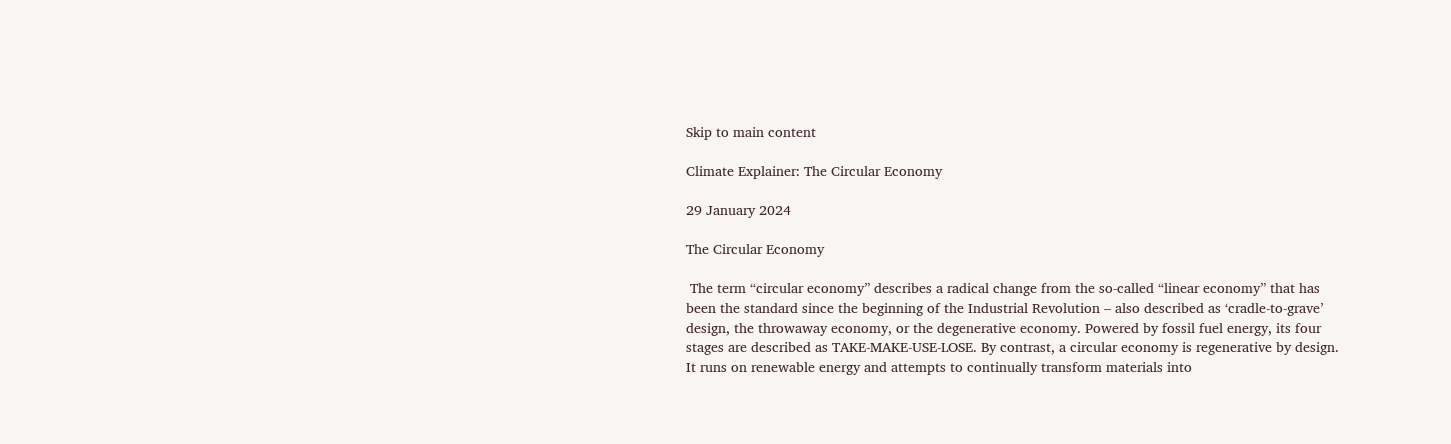Skip to main content

Climate Explainer: The Circular Economy

29 January 2024

The Circular Economy

 The term “circular economy” describes a radical change from the so-called “linear economy” that has been the standard since the beginning of the Industrial Revolution – also described as ‘cradle-to-grave’ design, the throwaway economy, or the degenerative economy. Powered by fossil fuel energy, its four stages are described as TAKE-MAKE-USE-LOSE. By contrast, a circular economy is regenerative by design. It runs on renewable energy and attempts to continually transform materials into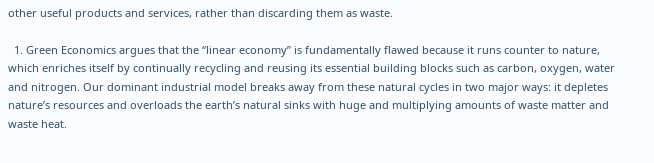other useful products and services, rather than discarding them as waste.

  1. Green Economics argues that the “linear economy” is fundamentally flawed because it runs counter to nature, which enriches itself by continually recycling and reusing its essential building blocks such as carbon, oxygen, water and nitrogen. Our dominant industrial model breaks away from these natural cycles in two major ways: it depletes nature’s resources and overloads the earth’s natural sinks with huge and multiplying amounts of waste matter and waste heat.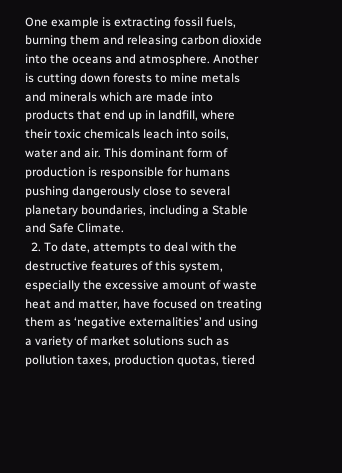One example is extracting fossil fuels, burning them and releasing carbon dioxide into the oceans and atmosphere. Another is cutting down forests to mine metals and minerals which are made into products that end up in landfill, where their toxic chemicals leach into soils, water and air. This dominant form of production is responsible for humans pushing dangerously close to several planetary boundaries, including a Stable and Safe Climate.
  2. To date, attempts to deal with the destructive features of this system, especially the excessive amount of waste heat and matter, have focused on treating them as ‘negative externalities’ and using a variety of market solutions such as pollution taxes, production quotas, tiered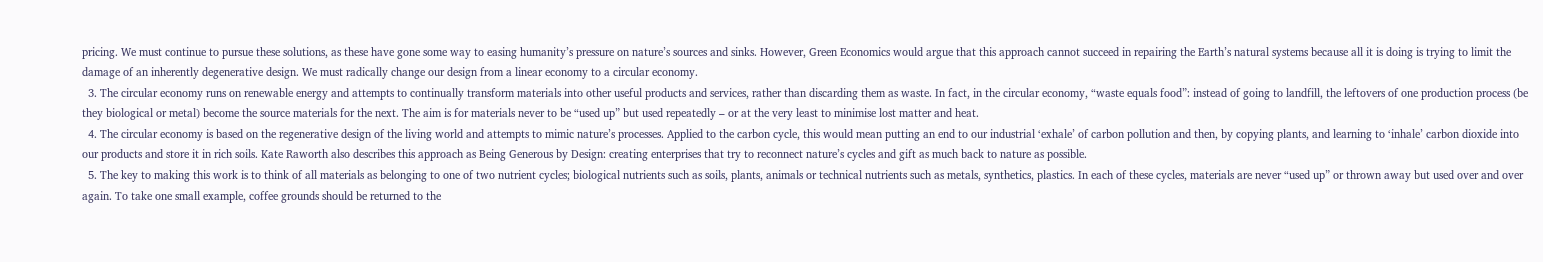pricing. We must continue to pursue these solutions, as these have gone some way to easing humanity’s pressure on nature’s sources and sinks. However, Green Economics would argue that this approach cannot succeed in repairing the Earth’s natural systems because all it is doing is trying to limit the damage of an inherently degenerative design. We must radically change our design from a linear economy to a circular economy.
  3. The circular economy runs on renewable energy and attempts to continually transform materials into other useful products and services, rather than discarding them as waste. In fact, in the circular economy, “waste equals food”: instead of going to landfill, the leftovers of one production process (be they biological or metal) become the source materials for the next. The aim is for materials never to be “used up” but used repeatedly – or at the very least to minimise lost matter and heat.
  4. The circular economy is based on the regenerative design of the living world and attempts to mimic nature’s processes. Applied to the carbon cycle, this would mean putting an end to our industrial ‘exhale’ of carbon pollution and then, by copying plants, and learning to ‘inhale’ carbon dioxide into our products and store it in rich soils. Kate Raworth also describes this approach as Being Generous by Design: creating enterprises that try to reconnect nature’s cycles and gift as much back to nature as possible.
  5. The key to making this work is to think of all materials as belonging to one of two nutrient cycles; biological nutrients such as soils, plants, animals or technical nutrients such as metals, synthetics, plastics. In each of these cycles, materials are never “used up” or thrown away but used over and over again. To take one small example, coffee grounds should be returned to the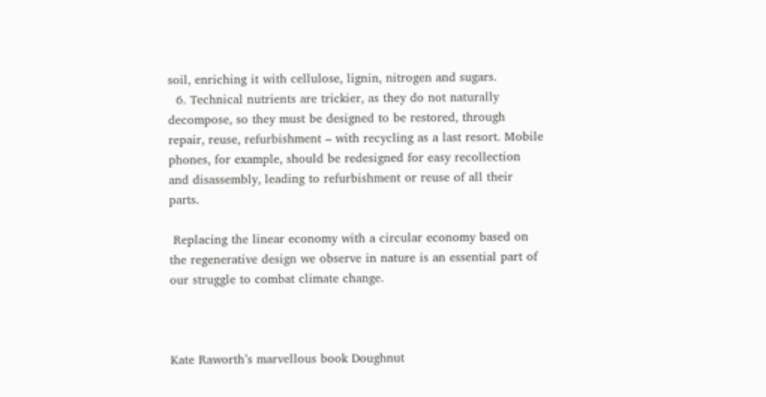soil, enriching it with cellulose, lignin, nitrogen and sugars.
  6. Technical nutrients are trickier, as they do not naturally decompose, so they must be designed to be restored, through repair, reuse, refurbishment – with recycling as a last resort. Mobile phones, for example, should be redesigned for easy recollection and disassembly, leading to refurbishment or reuse of all their parts.

 Replacing the linear economy with a circular economy based on the regenerative design we observe in nature is an essential part of our struggle to combat climate change.



Kate Raworth’s marvellous book Doughnut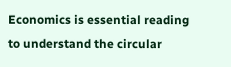Economics is essential reading to understand the circular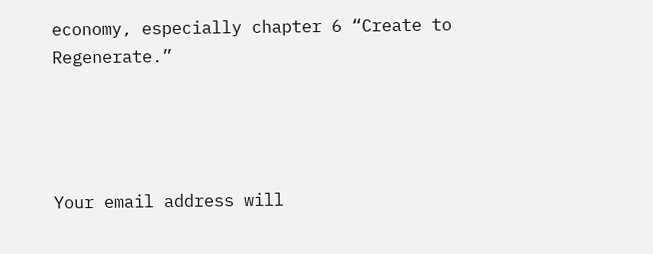economy, especially chapter 6 “Create to Regenerate.”




Your email address will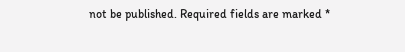not be published. Required fields are marked *